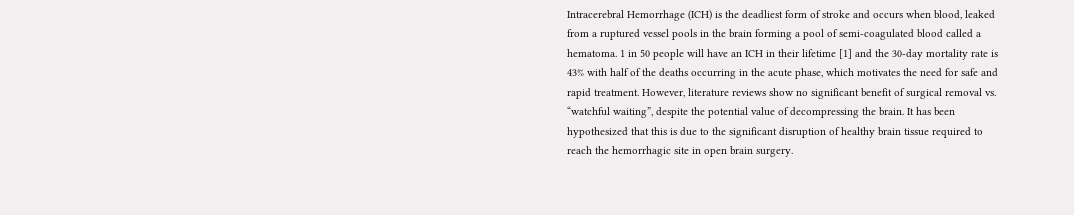Intracerebral Hemorrhage (ICH) is the deadliest form of stroke and occurs when blood, leaked from a ruptured vessel pools in the brain forming a pool of semi-coagulated blood called a hematoma. 1 in 50 people will have an ICH in their lifetime [1] and the 30-day mortality rate is 43% with half of the deaths occurring in the acute phase, which motivates the need for safe and rapid treatment. However, literature reviews show no significant benefit of surgical removal vs. “watchful waiting”, despite the potential value of decompressing the brain. It has been hypothesized that this is due to the significant disruption of healthy brain tissue required to reach the hemorrhagic site in open brain surgery.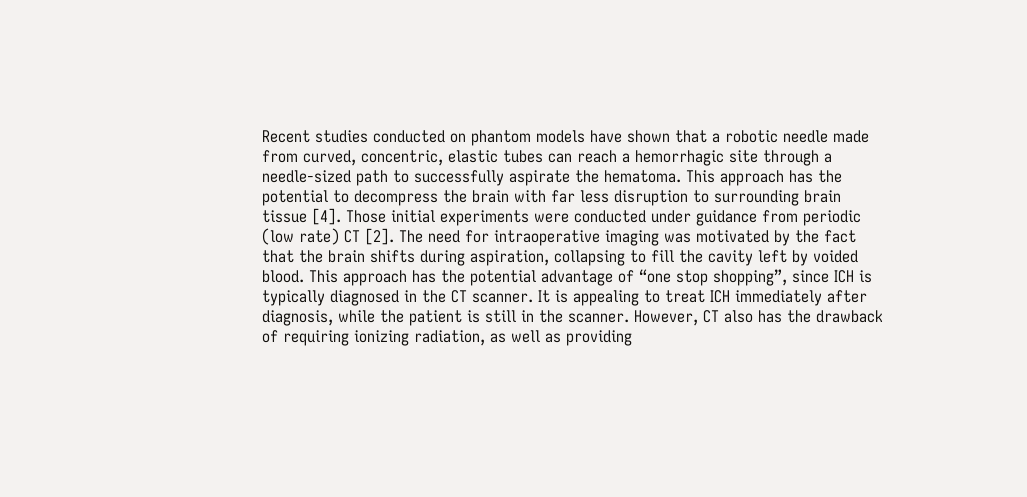Recent studies conducted on phantom models have shown that a robotic needle made from curved, concentric, elastic tubes can reach a hemorrhagic site through a needle-sized path to successfully aspirate the hematoma. This approach has the potential to decompress the brain with far less disruption to surrounding brain tissue [4]. Those initial experiments were conducted under guidance from periodic (low rate) CT [2]. The need for intraoperative imaging was motivated by the fact that the brain shifts during aspiration, collapsing to fill the cavity left by voided blood. This approach has the potential advantage of “one stop shopping”, since ICH is typically diagnosed in the CT scanner. It is appealing to treat ICH immediately after diagnosis, while the patient is still in the scanner. However, CT also has the drawback of requiring ionizing radiation, as well as providing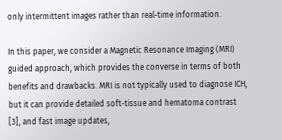only intermittent images rather than real-time information.

In this paper, we consider a Magnetic Resonance Imaging (MRI) guided approach, which provides the converse in terms of both benefits and drawbacks. MRI is not typically used to diagnose ICH, but it can provide detailed soft-tissue and hematoma contrast [3], and fast image updates,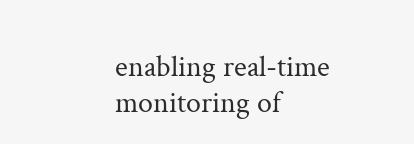enabling real-time monitoring of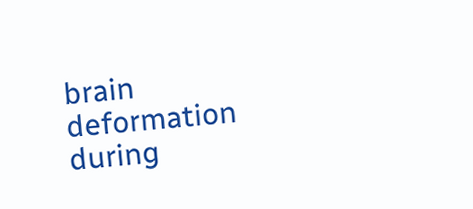brain deformation during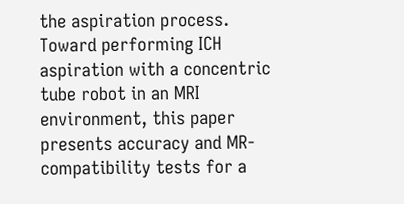the aspiration process. Toward performing ICH aspiration with a concentric tube robot in an MRI environment, this paper presents accuracy and MR-compatibility tests for a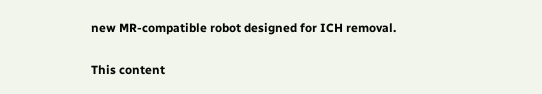new MR-compatible robot designed for ICH removal.

This content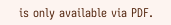is only available via PDF.